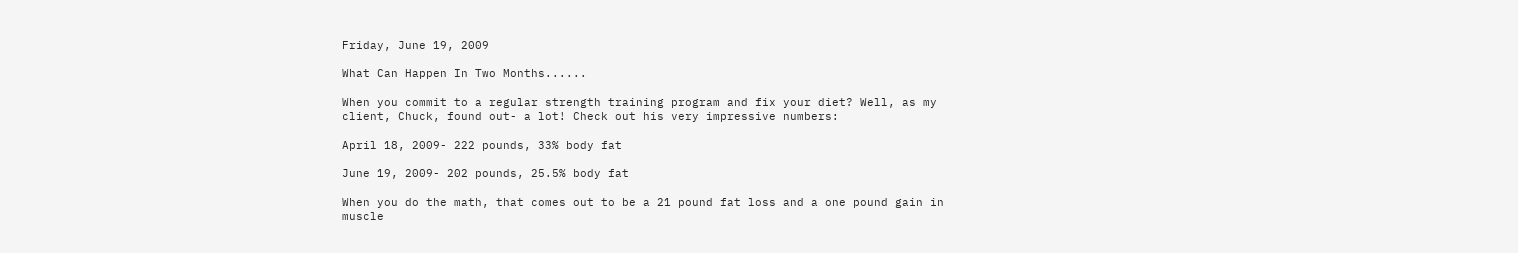Friday, June 19, 2009

What Can Happen In Two Months......

When you commit to a regular strength training program and fix your diet? Well, as my client, Chuck, found out- a lot! Check out his very impressive numbers:

April 18, 2009- 222 pounds, 33% body fat

June 19, 2009- 202 pounds, 25.5% body fat

When you do the math, that comes out to be a 21 pound fat loss and a one pound gain in muscle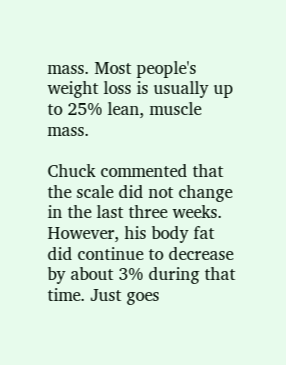mass. Most people's weight loss is usually up to 25% lean, muscle mass.

Chuck commented that the scale did not change in the last three weeks. However, his body fat did continue to decrease by about 3% during that time. Just goes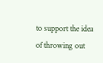to support the idea of throwing out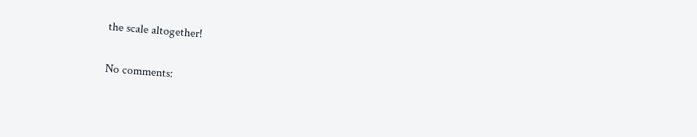the scale altogether!

No comments: